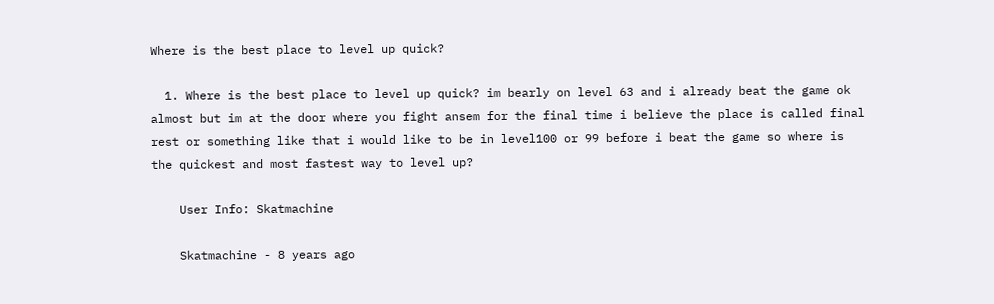Where is the best place to level up quick?

  1. Where is the best place to level up quick? im bearly on level 63 and i already beat the game ok almost but im at the door where you fight ansem for the final time i believe the place is called final rest or something like that i would like to be in level100 or 99 before i beat the game so where is the quickest and most fastest way to level up?

    User Info: Skatmachine

    Skatmachine - 8 years ago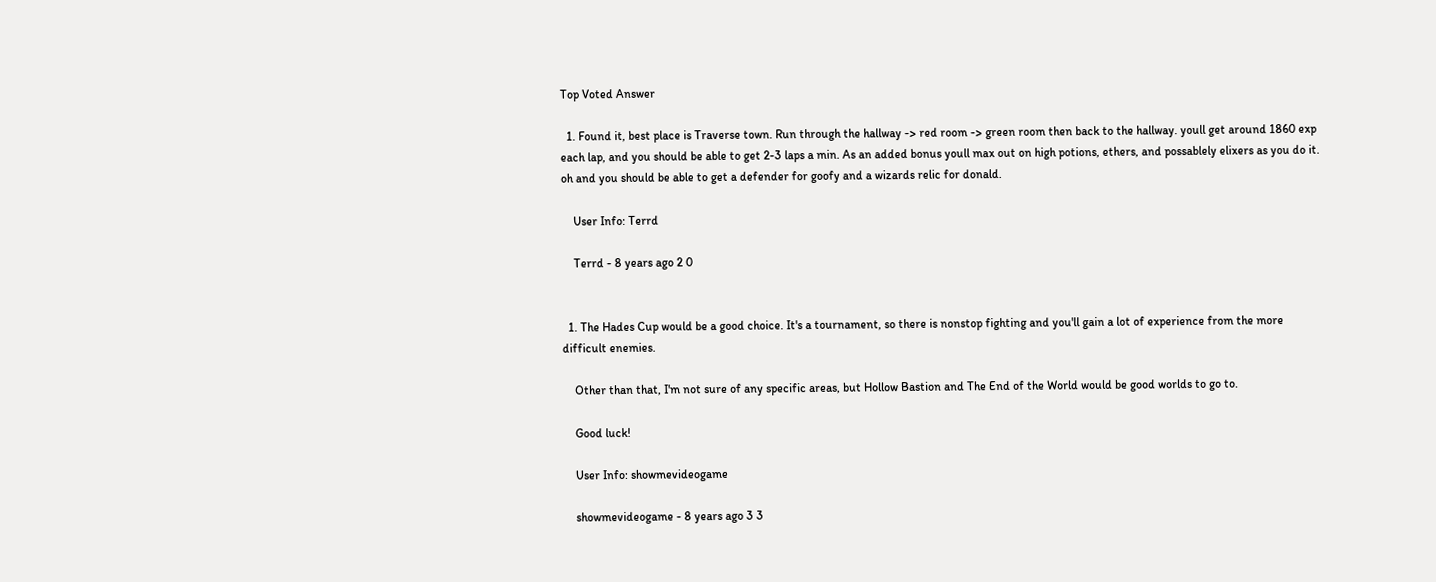Top Voted Answer

  1. Found it, best place is Traverse town. Run through the hallway -> red room -> green room then back to the hallway. youll get around 1860 exp each lap, and you should be able to get 2-3 laps a min. As an added bonus youll max out on high potions, ethers, and possablely elixers as you do it. oh and you should be able to get a defender for goofy and a wizards relic for donald.

    User Info: Terrd

    Terrd - 8 years ago 2 0


  1. The Hades Cup would be a good choice. It's a tournament, so there is nonstop fighting and you'll gain a lot of experience from the more difficult enemies.

    Other than that, I'm not sure of any specific areas, but Hollow Bastion and The End of the World would be good worlds to go to.

    Good luck!

    User Info: showmevideogame

    showmevideogame - 8 years ago 3 3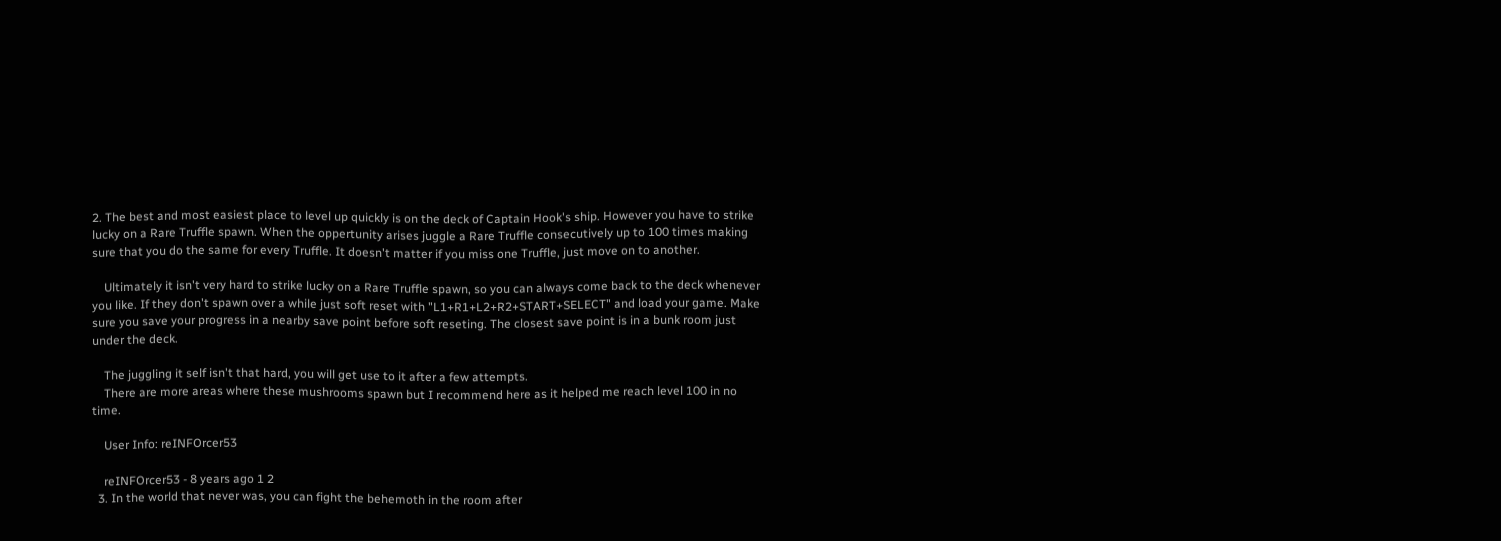2. The best and most easiest place to level up quickly is on the deck of Captain Hook's ship. However you have to strike lucky on a Rare Truffle spawn. When the oppertunity arises juggle a Rare Truffle consecutively up to 100 times making sure that you do the same for every Truffle. It doesn't matter if you miss one Truffle, just move on to another.

    Ultimately it isn't very hard to strike lucky on a Rare Truffle spawn, so you can always come back to the deck whenever you like. If they don't spawn over a while just soft reset with "L1+R1+L2+R2+START+SELECT" and load your game. Make sure you save your progress in a nearby save point before soft reseting. The closest save point is in a bunk room just under the deck.

    The juggling it self isn't that hard, you will get use to it after a few attempts.
    There are more areas where these mushrooms spawn but I recommend here as it helped me reach level 100 in no time.

    User Info: reINFOrcer53

    reINFOrcer53 - 8 years ago 1 2
  3. In the world that never was, you can fight the behemoth in the room after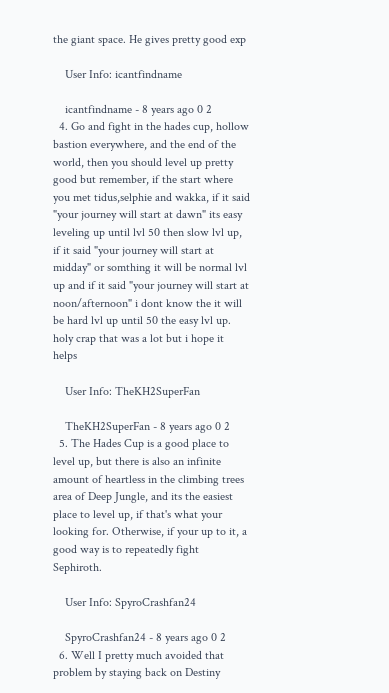the giant space. He gives pretty good exp

    User Info: icantfindname

    icantfindname - 8 years ago 0 2
  4. Go and fight in the hades cup, hollow bastion everywhere, and the end of the world, then you should level up pretty good but remember, if the start where you met tidus,selphie and wakka, if it said "your journey will start at dawn" its easy leveling up until lvl 50 then slow lvl up, if it said "your journey will start at midday" or somthing it will be normal lvl up and if it said "your journey will start at noon/afternoon" i dont know the it will be hard lvl up until 50 the easy lvl up. holy crap that was a lot but i hope it helps

    User Info: TheKH2SuperFan

    TheKH2SuperFan - 8 years ago 0 2
  5. The Hades Cup is a good place to level up, but there is also an infinite amount of heartless in the climbing trees area of Deep Jungle, and its the easiest place to level up, if that's what your looking for. Otherwise, if your up to it, a good way is to repeatedly fight Sephiroth.

    User Info: SpyroCrashfan24

    SpyroCrashfan24 - 8 years ago 0 2
  6. Well I pretty much avoided that problem by staying back on Destiny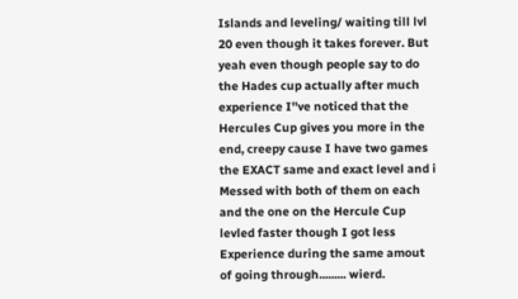Islands and leveling/ waiting till lvl 20 even though it takes forever. But yeah even though people say to do the Hades cup actually after much experience I''ve noticed that the Hercules Cup gives you more in the end, creepy cause I have two games the EXACT same and exact level and i Messed with both of them on each and the one on the Hercule Cup levled faster though I got less Experience during the same amout of going through......... wierd.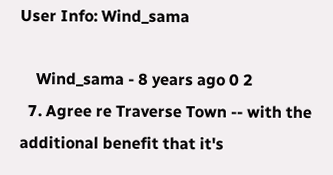User Info: Wind_sama

    Wind_sama - 8 years ago 0 2
  7. Agree re Traverse Town -- with the additional benefit that it's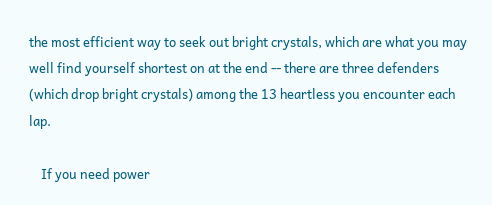the most efficient way to seek out bright crystals, which are what you may well find yourself shortest on at the end -- there are three defenders (which drop bright crystals) among the 13 heartless you encounter each lap.

    If you need power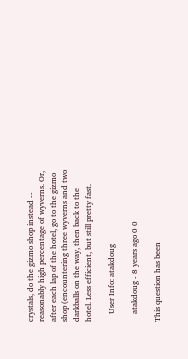crystals, do the gizmo shop instead -- reasonably high percentage of wyverns. Or, after each lap of the hotel, go to the gizmo shop (encountering three wyverns and two darkballs on the way, then back to the hotel. Less efficient, but still pretty fast.

    User Info: atakdoug

    atakdoug - 8 years ago 0 0

This question has been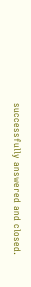successfully answered and closed.